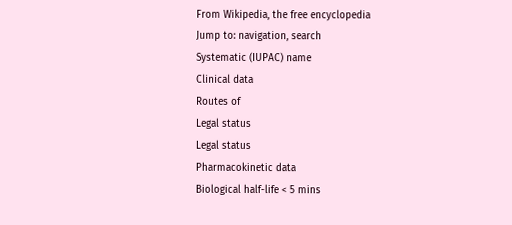From Wikipedia, the free encyclopedia
Jump to: navigation, search
Systematic (IUPAC) name
Clinical data
Routes of
Legal status
Legal status
Pharmacokinetic data
Biological half-life < 5 mins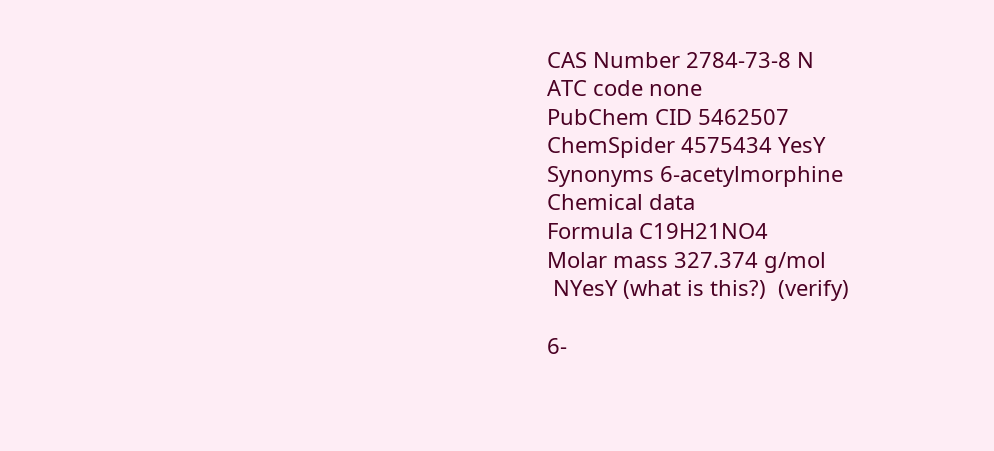CAS Number 2784-73-8 N
ATC code none
PubChem CID 5462507
ChemSpider 4575434 YesY
Synonyms 6-acetylmorphine
Chemical data
Formula C19H21NO4
Molar mass 327.374 g/mol
 NYesY (what is this?)  (verify)

6-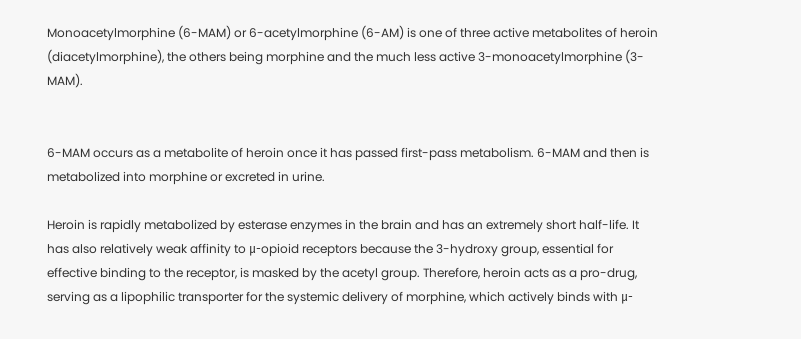Monoacetylmorphine (6-MAM) or 6-acetylmorphine (6-AM) is one of three active metabolites of heroin (diacetylmorphine), the others being morphine and the much less active 3-monoacetylmorphine (3-MAM).


6-MAM occurs as a metabolite of heroin once it has passed first-pass metabolism. 6-MAM and then is metabolized into morphine or excreted in urine.

Heroin is rapidly metabolized by esterase enzymes in the brain and has an extremely short half-life. It has also relatively weak affinity to μ-opioid receptors because the 3-hydroxy group, essential for effective binding to the receptor, is masked by the acetyl group. Therefore, heroin acts as a pro-drug, serving as a lipophilic transporter for the systemic delivery of morphine, which actively binds with μ-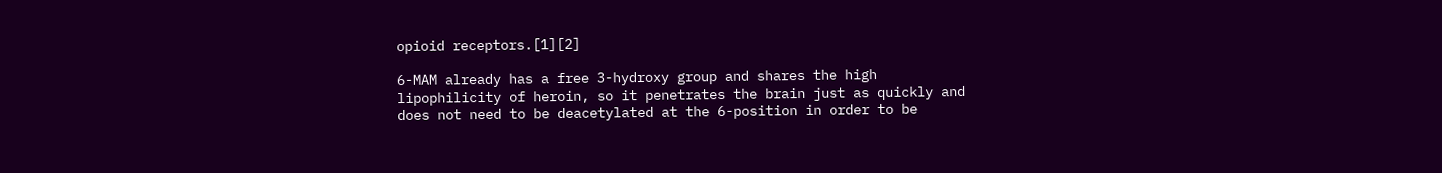opioid receptors.[1][2]

6-MAM already has a free 3-hydroxy group and shares the high lipophilicity of heroin, so it penetrates the brain just as quickly and does not need to be deacetylated at the 6-position in order to be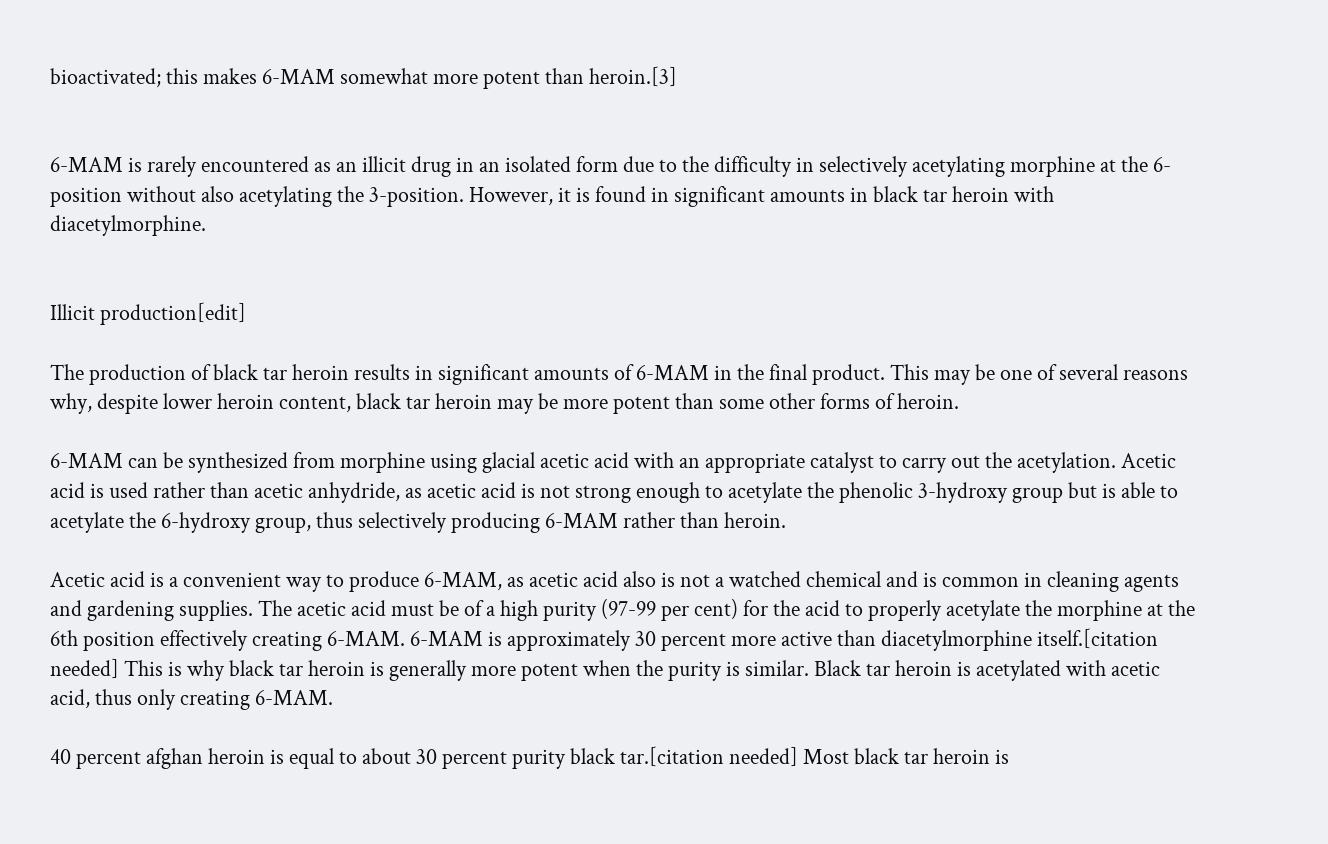bioactivated; this makes 6-MAM somewhat more potent than heroin.[3]


6-MAM is rarely encountered as an illicit drug in an isolated form due to the difficulty in selectively acetylating morphine at the 6-position without also acetylating the 3-position. However, it is found in significant amounts in black tar heroin with diacetylmorphine.


Illicit production[edit]

The production of black tar heroin results in significant amounts of 6-MAM in the final product. This may be one of several reasons why, despite lower heroin content, black tar heroin may be more potent than some other forms of heroin.

6-MAM can be synthesized from morphine using glacial acetic acid with an appropriate catalyst to carry out the acetylation. Acetic acid is used rather than acetic anhydride, as acetic acid is not strong enough to acetylate the phenolic 3-hydroxy group but is able to acetylate the 6-hydroxy group, thus selectively producing 6-MAM rather than heroin.

Acetic acid is a convenient way to produce 6-MAM, as acetic acid also is not a watched chemical and is common in cleaning agents and gardening supplies. The acetic acid must be of a high purity (97-99 per cent) for the acid to properly acetylate the morphine at the 6th position effectively creating 6-MAM. 6-MAM is approximately 30 percent more active than diacetylmorphine itself.[citation needed] This is why black tar heroin is generally more potent when the purity is similar. Black tar heroin is acetylated with acetic acid, thus only creating 6-MAM.

40 percent afghan heroin is equal to about 30 percent purity black tar.[citation needed] Most black tar heroin is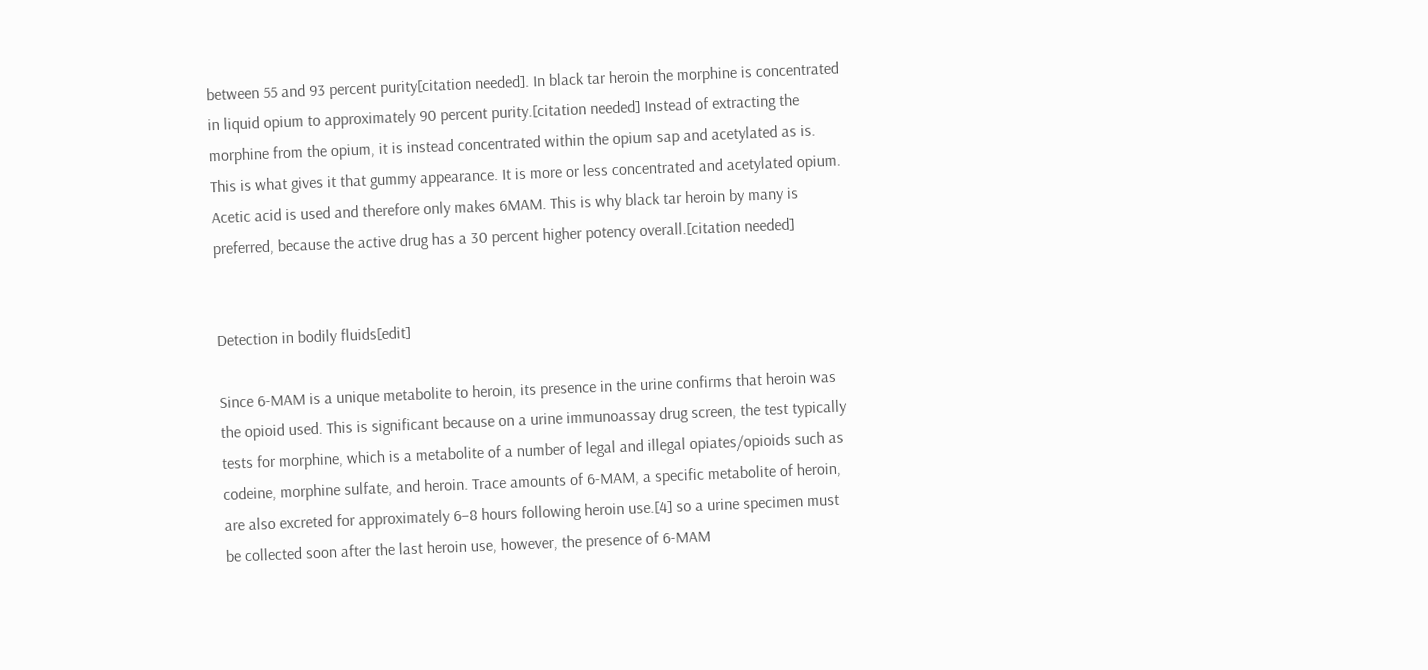between 55 and 93 percent purity[citation needed]. In black tar heroin the morphine is concentrated in liquid opium to approximately 90 percent purity.[citation needed] Instead of extracting the morphine from the opium, it is instead concentrated within the opium sap and acetylated as is. This is what gives it that gummy appearance. It is more or less concentrated and acetylated opium. Acetic acid is used and therefore only makes 6MAM. This is why black tar heroin by many is preferred, because the active drug has a 30 percent higher potency overall.[citation needed]


Detection in bodily fluids[edit]

Since 6-MAM is a unique metabolite to heroin, its presence in the urine confirms that heroin was the opioid used. This is significant because on a urine immunoassay drug screen, the test typically tests for morphine, which is a metabolite of a number of legal and illegal opiates/opioids such as codeine, morphine sulfate, and heroin. Trace amounts of 6-MAM, a specific metabolite of heroin, are also excreted for approximately 6–8 hours following heroin use.[4] so a urine specimen must be collected soon after the last heroin use, however, the presence of 6-MAM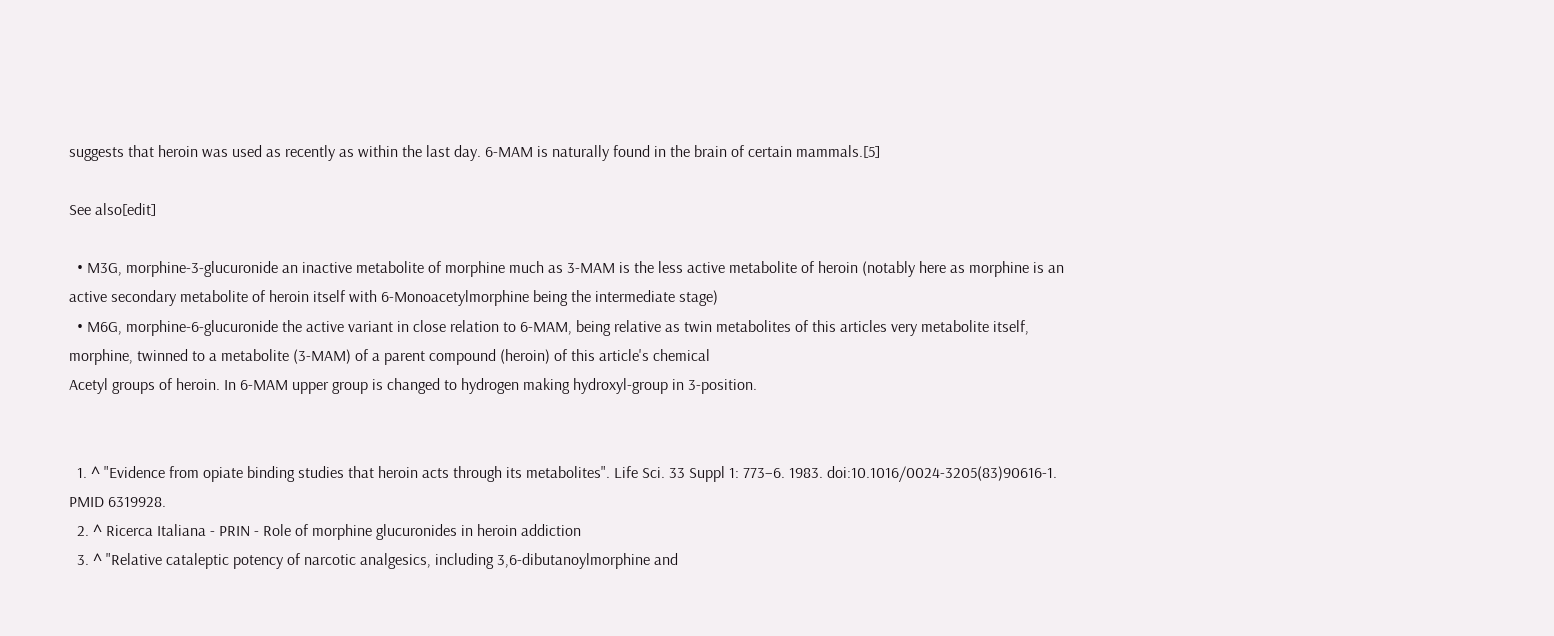suggests that heroin was used as recently as within the last day. 6-MAM is naturally found in the brain of certain mammals.[5]

See also[edit]

  • M3G, morphine-3-glucuronide an inactive metabolite of morphine much as 3-MAM is the less active metabolite of heroin (notably here as morphine is an active secondary metabolite of heroin itself with 6-Monoacetylmorphine being the intermediate stage)
  • M6G, morphine-6-glucuronide the active variant in close relation to 6-MAM, being relative as twin metabolites of this articles very metabolite itself, morphine, twinned to a metabolite (3-MAM) of a parent compound (heroin) of this article's chemical
Acetyl groups of heroin. In 6-MAM upper group is changed to hydrogen making hydroxyl-group in 3-position.


  1. ^ "Evidence from opiate binding studies that heroin acts through its metabolites". Life Sci. 33 Suppl 1: 773–6. 1983. doi:10.1016/0024-3205(83)90616-1. PMID 6319928.
  2. ^ Ricerca Italiana - PRIN - Role of morphine glucuronides in heroin addiction
  3. ^ "Relative cataleptic potency of narcotic analgesics, including 3,6-dibutanoylmorphine and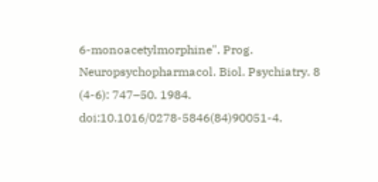6-monoacetylmorphine". Prog. Neuropsychopharmacol. Biol. Psychiatry. 8 (4-6): 747–50. 1984. doi:10.1016/0278-5846(84)90051-4.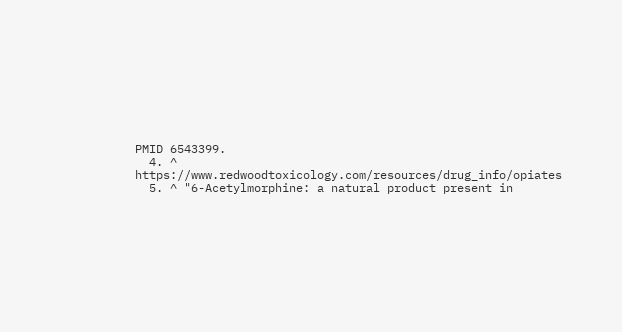PMID 6543399.
  4. ^ https://www.redwoodtoxicology.com/resources/drug_info/opiates
  5. ^ "6-Acetylmorphine: a natural product present in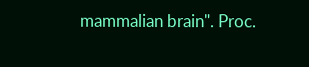mammalian brain". Proc.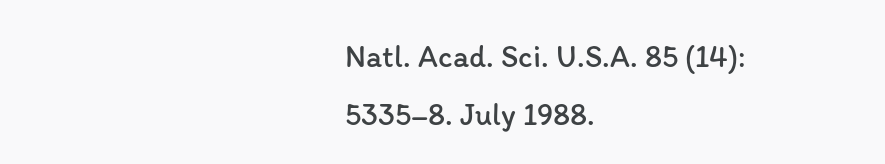Natl. Acad. Sci. U.S.A. 85 (14): 5335–8. July 1988.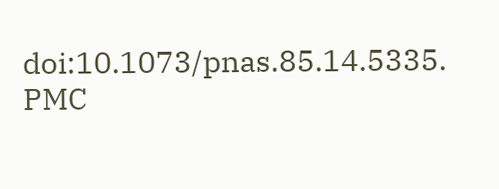doi:10.1073/pnas.85.14.5335. PMC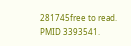281745free to read. PMID 3393541.